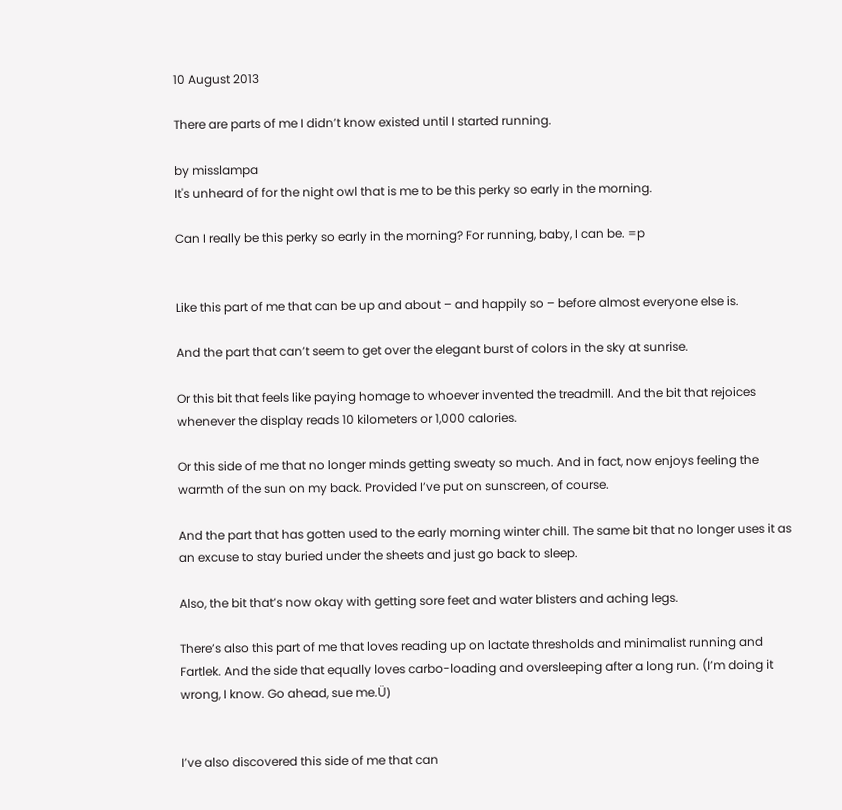10 August 2013

There are parts of me I didn’t know existed until I started running.

by misslampa
It's unheard of for the night owl that is me to be this perky so early in the morning.

Can I really be this perky so early in the morning? For running, baby, I can be. =p


Like this part of me that can be up and about – and happily so – before almost everyone else is.

And the part that can’t seem to get over the elegant burst of colors in the sky at sunrise.

Or this bit that feels like paying homage to whoever invented the treadmill. And the bit that rejoices whenever the display reads 10 kilometers or 1,000 calories.

Or this side of me that no longer minds getting sweaty so much. And in fact, now enjoys feeling the warmth of the sun on my back. Provided I’ve put on sunscreen, of course.

And the part that has gotten used to the early morning winter chill. The same bit that no longer uses it as an excuse to stay buried under the sheets and just go back to sleep.

Also, the bit that’s now okay with getting sore feet and water blisters and aching legs.

There’s also this part of me that loves reading up on lactate thresholds and minimalist running and Fartlek. And the side that equally loves carbo-loading and oversleeping after a long run. (I’m doing it wrong, I know. Go ahead, sue me.Ü)


I’ve also discovered this side of me that can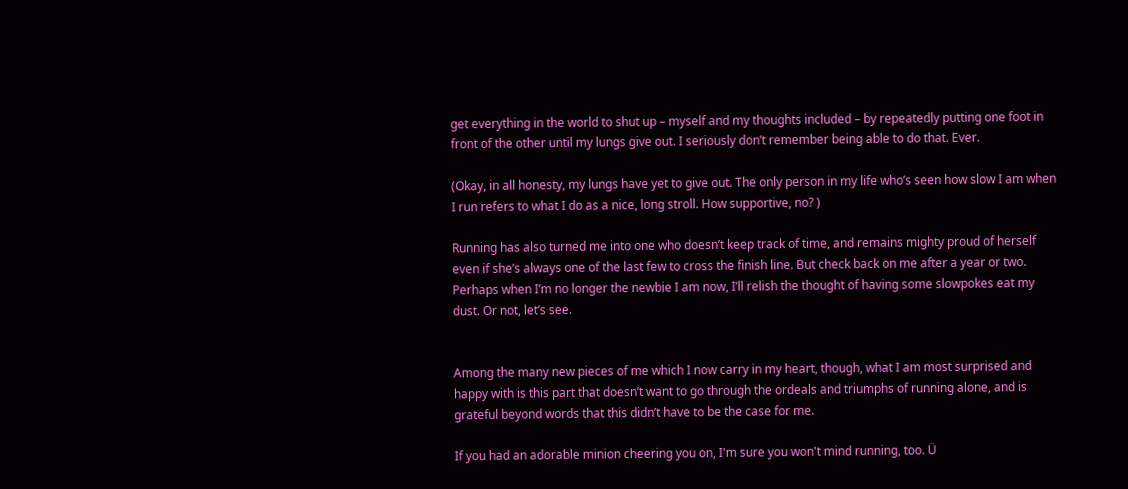get everything in the world to shut up – myself and my thoughts included – by repeatedly putting one foot in front of the other until my lungs give out. I seriously don’t remember being able to do that. Ever.

(Okay, in all honesty, my lungs have yet to give out. The only person in my life who’s seen how slow I am when I run refers to what I do as a nice, long stroll. How supportive, no? )

Running has also turned me into one who doesn’t keep track of time, and remains mighty proud of herself even if she’s always one of the last few to cross the finish line. But check back on me after a year or two. Perhaps when I’m no longer the newbie I am now, I’ll relish the thought of having some slowpokes eat my dust. Or not, let’s see.


Among the many new pieces of me which I now carry in my heart, though, what I am most surprised and happy with is this part that doesn’t want to go through the ordeals and triumphs of running alone, and is grateful beyond words that this didn’t have to be the case for me.

If you had an adorable minion cheering you on, I'm sure you won't mind running, too. Ü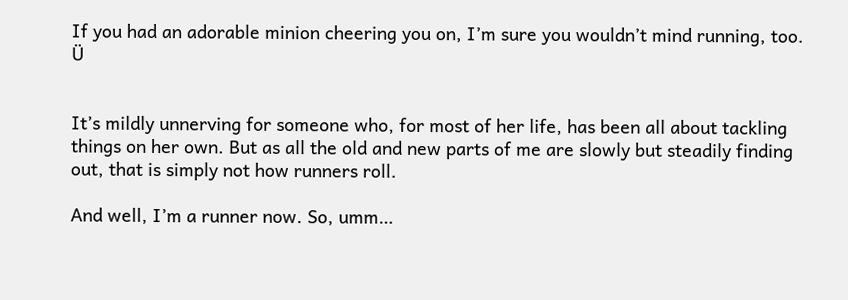If you had an adorable minion cheering you on, I’m sure you wouldn’t mind running, too. Ü


It’s mildly unnerving for someone who, for most of her life, has been all about tackling things on her own. But as all the old and new parts of me are slowly but steadily finding out, that is simply not how runners roll.

And well, I’m a runner now. So, umm…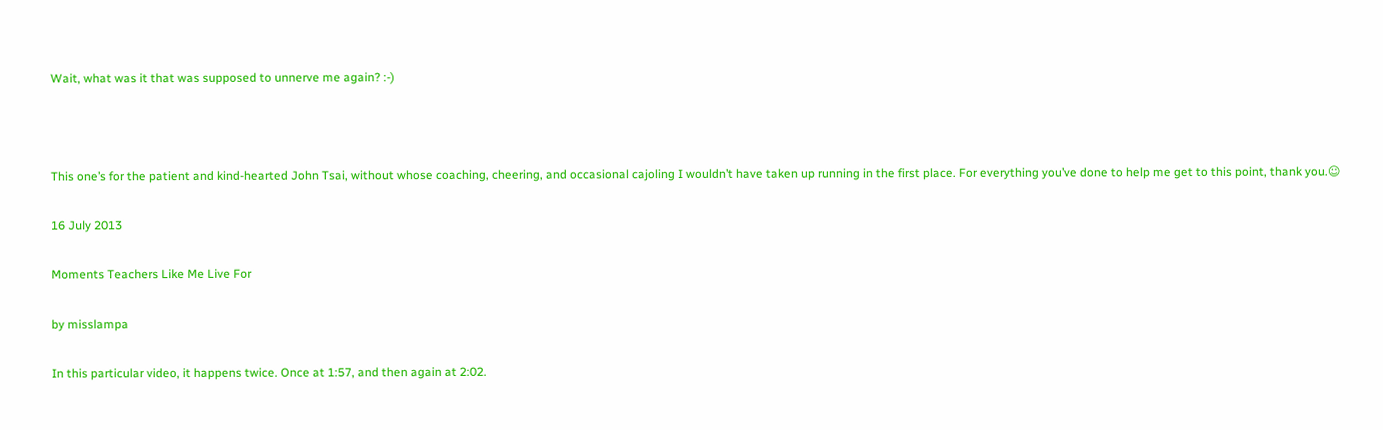Wait, what was it that was supposed to unnerve me again? :-)



This one’s for the patient and kind-hearted John Tsai, without whose coaching, cheering, and occasional cajoling I wouldn’t have taken up running in the first place. For everything you’ve done to help me get to this point, thank you.☺

16 July 2013

Moments Teachers Like Me Live For

by misslampa

In this particular video, it happens twice. Once at 1:57, and then again at 2:02.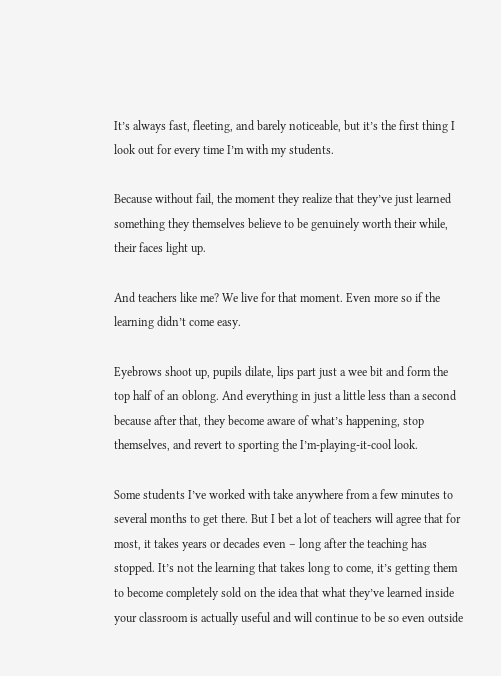It’s always fast, fleeting, and barely noticeable, but it’s the first thing I look out for every time I’m with my students.

Because without fail, the moment they realize that they’ve just learned something they themselves believe to be genuinely worth their while, their faces light up.

And teachers like me? We live for that moment. Even more so if the learning didn’t come easy.

Eyebrows shoot up, pupils dilate, lips part just a wee bit and form the top half of an oblong. And everything in just a little less than a second because after that, they become aware of what’s happening, stop themselves, and revert to sporting the I’m-playing-it-cool look.

Some students I’ve worked with take anywhere from a few minutes to several months to get there. But I bet a lot of teachers will agree that for most, it takes years or decades even – long after the teaching has stopped. It’s not the learning that takes long to come, it’s getting them to become completely sold on the idea that what they’ve learned inside your classroom is actually useful and will continue to be so even outside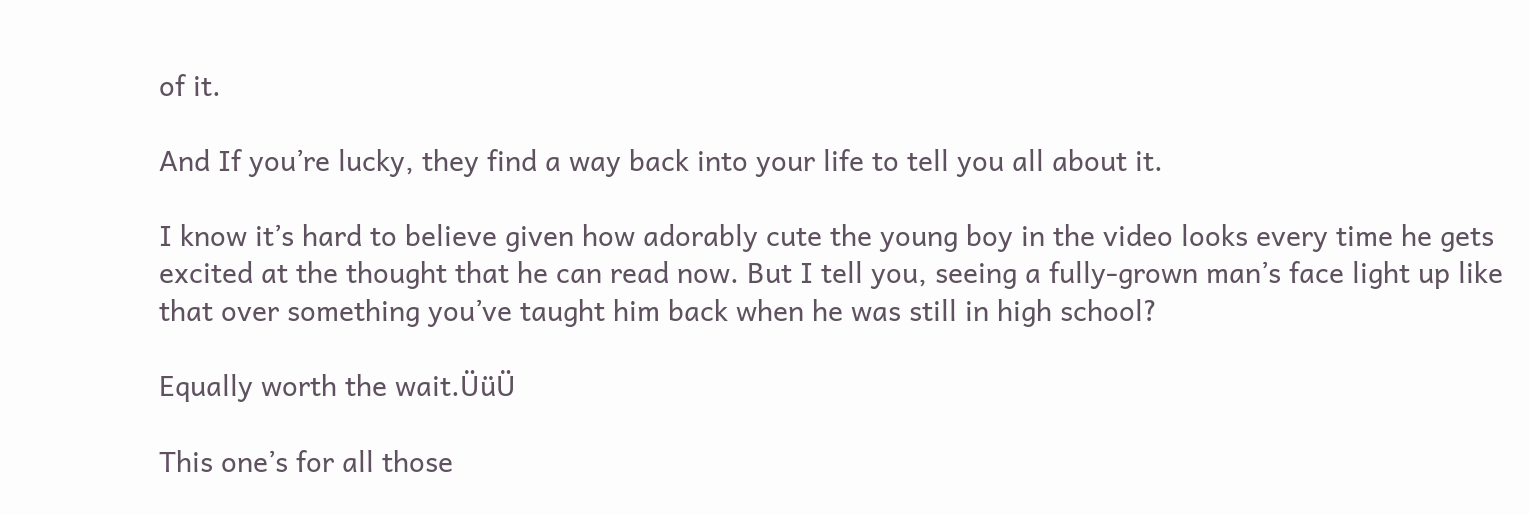of it.

And If you’re lucky, they find a way back into your life to tell you all about it.

I know it’s hard to believe given how adorably cute the young boy in the video looks every time he gets excited at the thought that he can read now. But I tell you, seeing a fully-grown man’s face light up like that over something you’ve taught him back when he was still in high school?

Equally worth the wait.ÜüÜ

This one’s for all those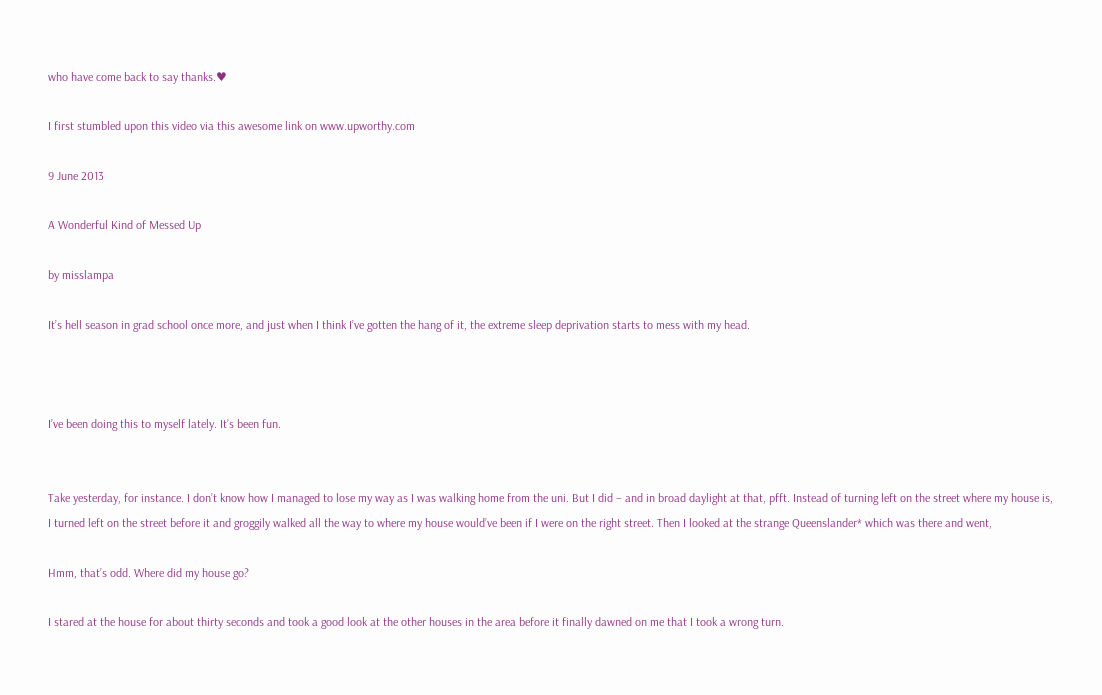who have come back to say thanks.♥

I first stumbled upon this video via this awesome link on www.upworthy.com

9 June 2013

A Wonderful Kind of Messed Up

by misslampa

It’s hell season in grad school once more, and just when I think I’ve gotten the hang of it, the extreme sleep deprivation starts to mess with my head.



I’ve been doing this to myself lately. It’s been fun.


Take yesterday, for instance. I don’t know how I managed to lose my way as I was walking home from the uni. But I did – and in broad daylight at that, pfft. Instead of turning left on the street where my house is, I turned left on the street before it and groggily walked all the way to where my house would’ve been if I were on the right street. Then I looked at the strange Queenslander* which was there and went,

Hmm, that’s odd. Where did my house go?

I stared at the house for about thirty seconds and took a good look at the other houses in the area before it finally dawned on me that I took a wrong turn.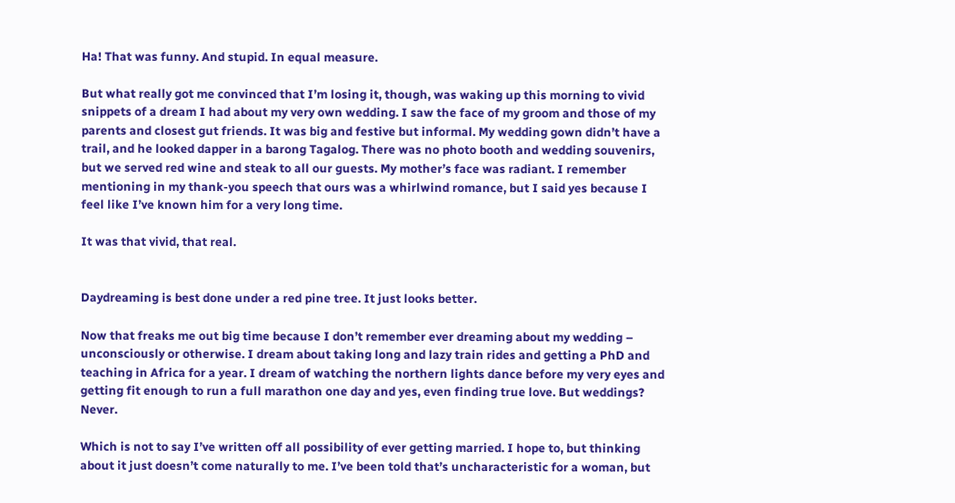Ha! That was funny. And stupid. In equal measure.

But what really got me convinced that I’m losing it, though, was waking up this morning to vivid snippets of a dream I had about my very own wedding. I saw the face of my groom and those of my parents and closest gut friends. It was big and festive but informal. My wedding gown didn’t have a trail, and he looked dapper in a barong Tagalog. There was no photo booth and wedding souvenirs, but we served red wine and steak to all our guests. My mother’s face was radiant. I remember mentioning in my thank-you speech that ours was a whirlwind romance, but I said yes because I feel like I’ve known him for a very long time.

It was that vivid, that real.


Daydreaming is best done under a red pine tree. It just looks better.

Now that freaks me out big time because I don’t remember ever dreaming about my wedding – unconsciously or otherwise. I dream about taking long and lazy train rides and getting a PhD and teaching in Africa for a year. I dream of watching the northern lights dance before my very eyes and getting fit enough to run a full marathon one day and yes, even finding true love. But weddings? Never.

Which is not to say I’ve written off all possibility of ever getting married. I hope to, but thinking about it just doesn’t come naturally to me. I’ve been told that’s uncharacteristic for a woman, but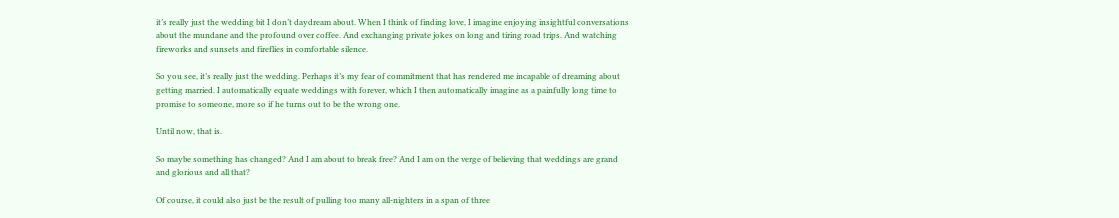it’s really just the wedding bit I don’t daydream about. When I think of finding love, I imagine enjoying insightful conversations about the mundane and the profound over coffee. And exchanging private jokes on long and tiring road trips. And watching fireworks and sunsets and fireflies in comfortable silence.

So you see, it’s really just the wedding. Perhaps it’s my fear of commitment that has rendered me incapable of dreaming about getting married. I automatically equate weddings with forever, which I then automatically imagine as a painfully long time to promise to someone, more so if he turns out to be the wrong one.

Until now, that is.

So maybe something has changed? And I am about to break free? And I am on the verge of believing that weddings are grand and glorious and all that?

Of course, it could also just be the result of pulling too many all-nighters in a span of three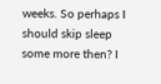weeks. So perhaps I should skip sleep some more then? I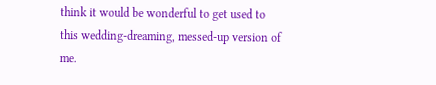think it would be wonderful to get used to this wedding-dreaming, messed-up version of me.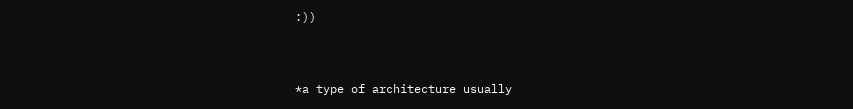:))


*a type of architecture usually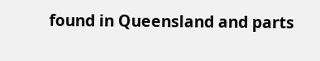found in Queensland and parts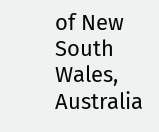of New South Wales, Australia